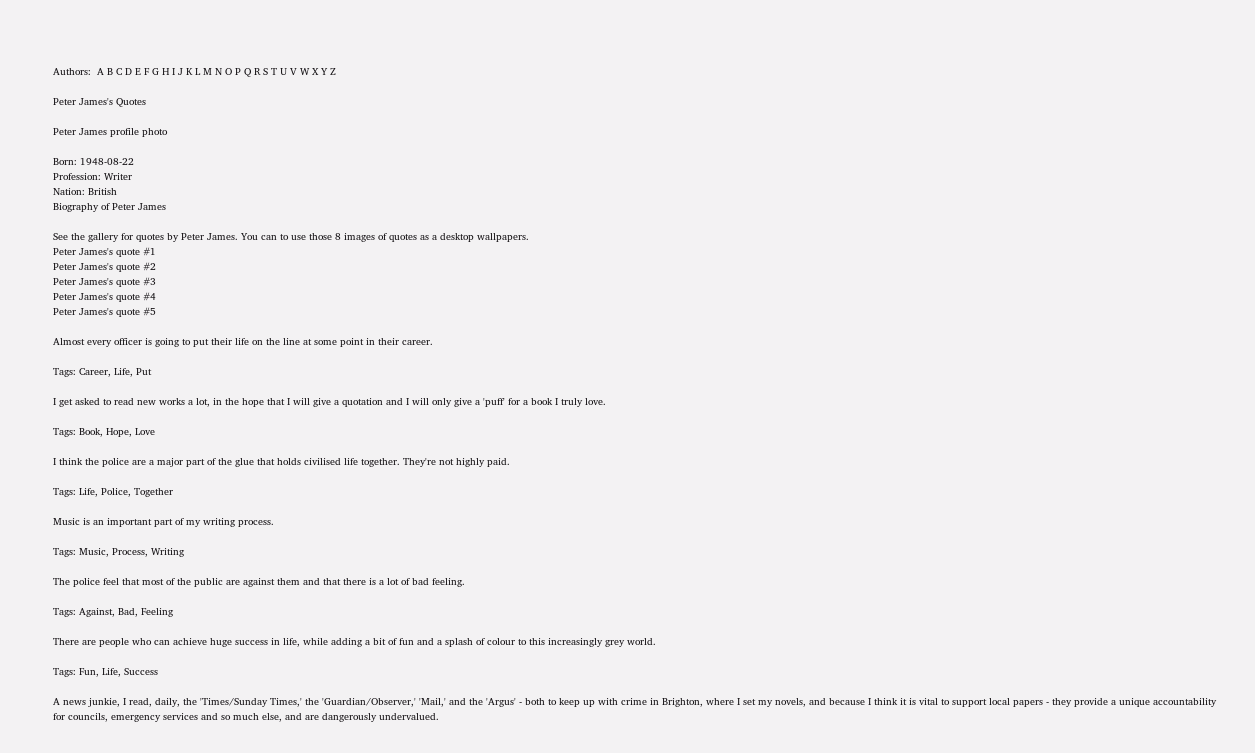Authors:  A B C D E F G H I J K L M N O P Q R S T U V W X Y Z

Peter James's Quotes

Peter James profile photo

Born: 1948-08-22
Profession: Writer
Nation: British
Biography of Peter James

See the gallery for quotes by Peter James. You can to use those 8 images of quotes as a desktop wallpapers.
Peter James's quote #1
Peter James's quote #2
Peter James's quote #3
Peter James's quote #4
Peter James's quote #5

Almost every officer is going to put their life on the line at some point in their career.

Tags: Career, Life, Put

I get asked to read new works a lot, in the hope that I will give a quotation and I will only give a 'puff' for a book I truly love.

Tags: Book, Hope, Love

I think the police are a major part of the glue that holds civilised life together. They're not highly paid.

Tags: Life, Police, Together

Music is an important part of my writing process.

Tags: Music, Process, Writing

The police feel that most of the public are against them and that there is a lot of bad feeling.

Tags: Against, Bad, Feeling

There are people who can achieve huge success in life, while adding a bit of fun and a splash of colour to this increasingly grey world.

Tags: Fun, Life, Success

A news junkie, I read, daily, the 'Times/Sunday Times,' the 'Guardian/Observer,' 'Mail,' and the 'Argus' - both to keep up with crime in Brighton, where I set my novels, and because I think it is vital to support local papers - they provide a unique accountability for councils, emergency services and so much else, and are dangerously undervalued.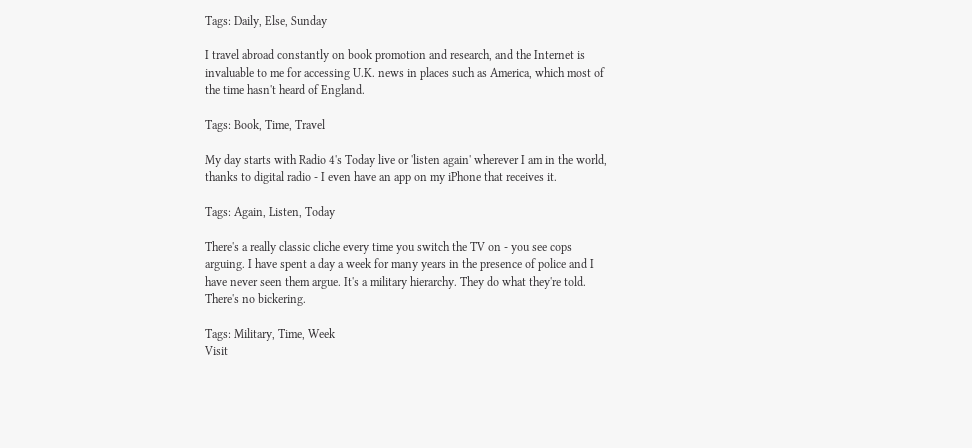Tags: Daily, Else, Sunday

I travel abroad constantly on book promotion and research, and the Internet is invaluable to me for accessing U.K. news in places such as America, which most of the time hasn't heard of England.

Tags: Book, Time, Travel

My day starts with Radio 4's Today live or 'listen again' wherever I am in the world, thanks to digital radio - I even have an app on my iPhone that receives it.

Tags: Again, Listen, Today

There's a really classic cliche every time you switch the TV on - you see cops arguing. I have spent a day a week for many years in the presence of police and I have never seen them argue. It's a military hierarchy. They do what they're told. There's no bickering.

Tags: Military, Time, Week
Visit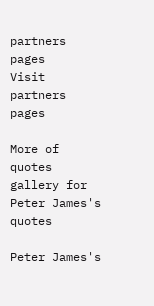partners pages
Visit partners pages

More of quotes gallery for Peter James's quotes

Peter James's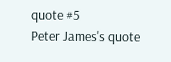quote #5
Peter James's quote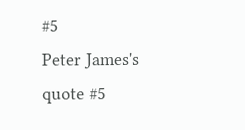#5
Peter James's quote #5